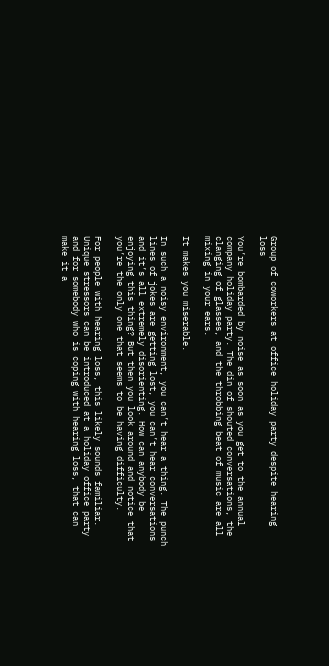Group of coworkers at office holiday party despite hearing loss

You’re bombarded by noise as soon as you get to the annual company holiday party. The din of shouted conversations, the clanging of glasses, and the throbbing beat of music are all mixing in your ears.

It makes you miserable.

In such a noisy environment, you can’t hear a thing. The punch lines of jokes are getting lost, you can’t hear conversations and it’s all extremely disorienting. How can anybody be enjoying this thing? But then you look around and notice that you’re the only one that seems to be having difficulty.

For people with hearing loss, this likely sounds familiar. Unique stressors can be introduced at a holiday office party and for somebody who is coping with hearing loss, that can make it a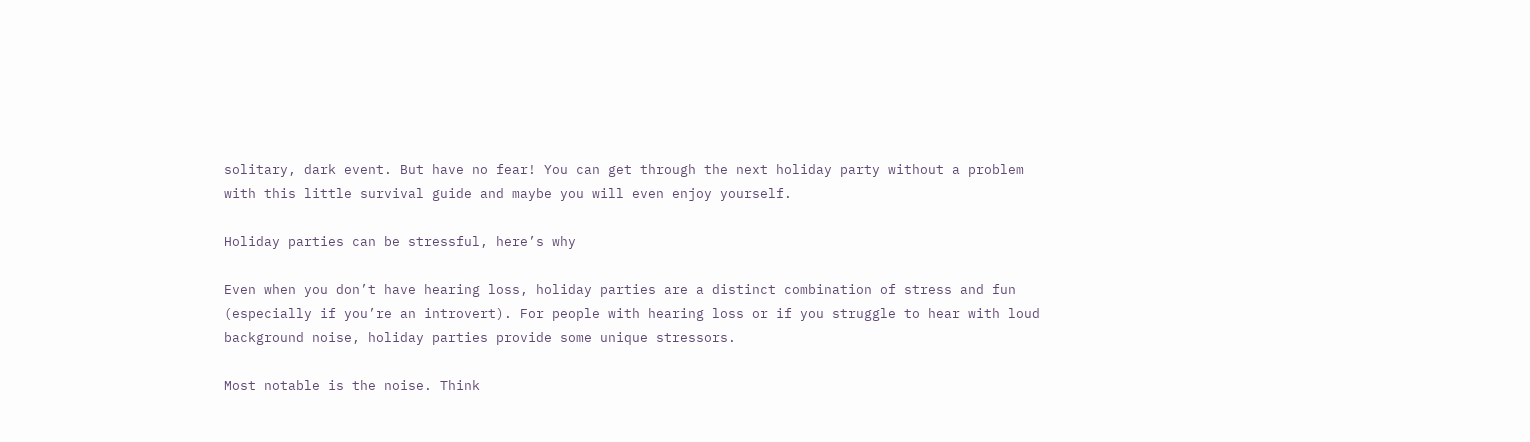solitary, dark event. But have no fear! You can get through the next holiday party without a problem with this little survival guide and maybe you will even enjoy yourself.

Holiday parties can be stressful, here’s why

Even when you don’t have hearing loss, holiday parties are a distinct combination of stress and fun (especially if you’re an introvert). For people with hearing loss or if you struggle to hear with loud background noise, holiday parties provide some unique stressors.

Most notable is the noise. Think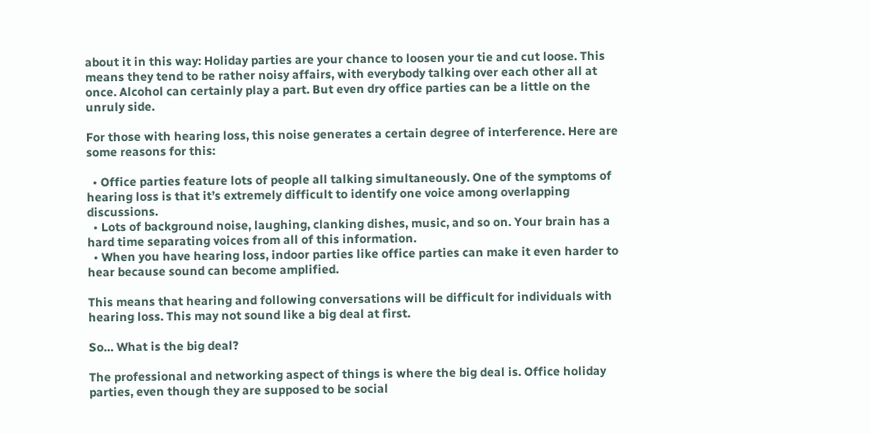about it in this way: Holiday parties are your chance to loosen your tie and cut loose. This means they tend to be rather noisy affairs, with everybody talking over each other all at once. Alcohol can certainly play a part. But even dry office parties can be a little on the unruly side.

For those with hearing loss, this noise generates a certain degree of interference. Here are some reasons for this:

  • Office parties feature lots of people all talking simultaneously. One of the symptoms of hearing loss is that it’s extremely difficult to identify one voice among overlapping discussions.
  • Lots of background noise, laughing, clanking dishes, music, and so on. Your brain has a hard time separating voices from all of this information.
  • When you have hearing loss, indoor parties like office parties can make it even harder to hear because sound can become amplified.

This means that hearing and following conversations will be difficult for individuals with hearing loss. This may not sound like a big deal at first.

So… What is the big deal?

The professional and networking aspect of things is where the big deal is. Office holiday parties, even though they are supposed to be social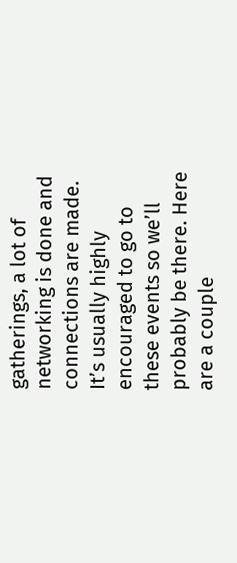gatherings, a lot of networking is done and connections are made. It’s usually highly encouraged to go to these events so we’ll probably be there. Here are a couple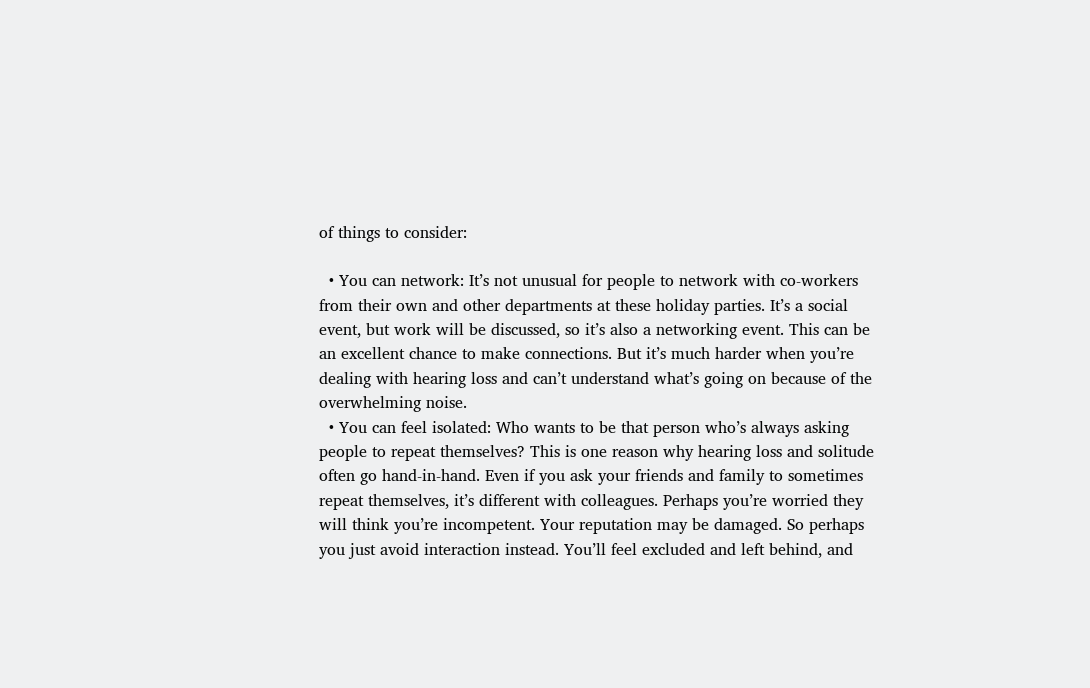of things to consider:

  • You can network: It’s not unusual for people to network with co-workers from their own and other departments at these holiday parties. It’s a social event, but work will be discussed, so it’s also a networking event. This can be an excellent chance to make connections. But it’s much harder when you’re dealing with hearing loss and can’t understand what’s going on because of the overwhelming noise.
  • You can feel isolated: Who wants to be that person who’s always asking people to repeat themselves? This is one reason why hearing loss and solitude often go hand-in-hand. Even if you ask your friends and family to sometimes repeat themselves, it’s different with colleagues. Perhaps you’re worried they will think you’re incompetent. Your reputation may be damaged. So perhaps you just avoid interaction instead. You’ll feel excluded and left behind, and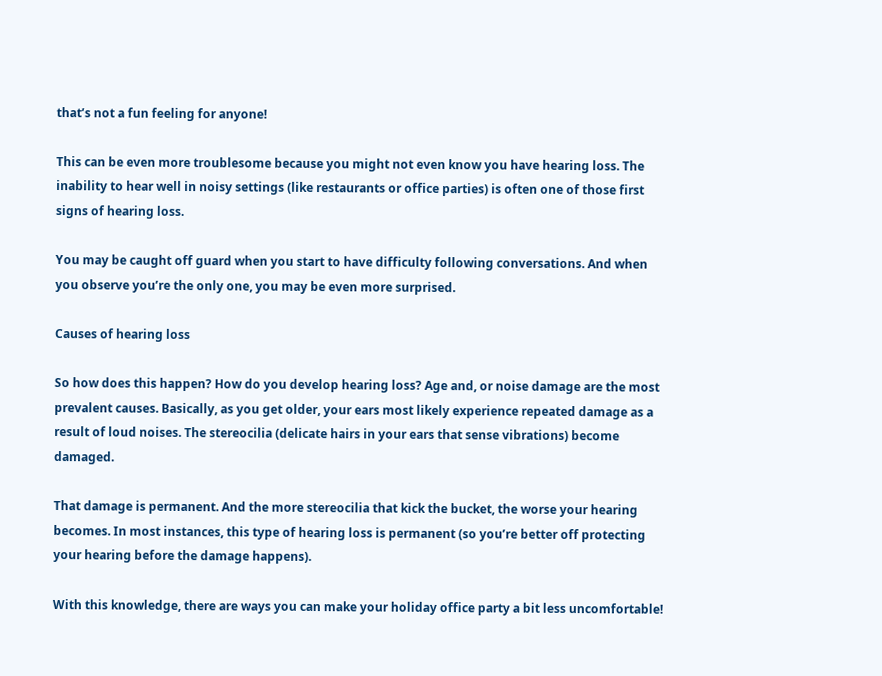that’s not a fun feeling for anyone!

This can be even more troublesome because you might not even know you have hearing loss. The inability to hear well in noisy settings (like restaurants or office parties) is often one of those first signs of hearing loss.

You may be caught off guard when you start to have difficulty following conversations. And when you observe you’re the only one, you may be even more surprised.

Causes of hearing loss

So how does this happen? How do you develop hearing loss? Age and, or noise damage are the most prevalent causes. Basically, as you get older, your ears most likely experience repeated damage as a result of loud noises. The stereocilia (delicate hairs in your ears that sense vibrations) become damaged.

That damage is permanent. And the more stereocilia that kick the bucket, the worse your hearing becomes. In most instances, this type of hearing loss is permanent (so you’re better off protecting your hearing before the damage happens).

With this knowledge, there are ways you can make your holiday office party a bit less uncomfortable!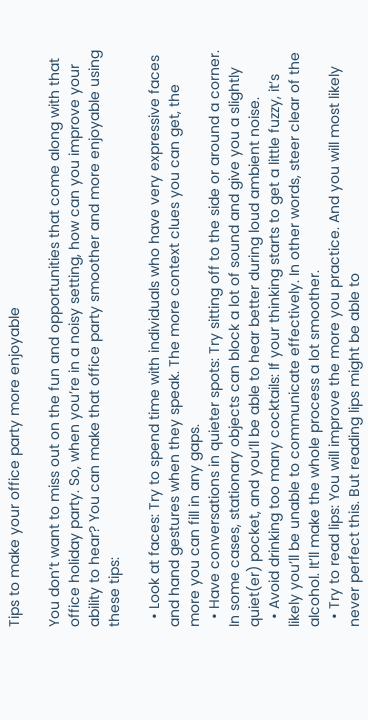Tips to make your office party more enjoyable

You don’t want to miss out on the fun and opportunities that come along with that office holiday party. So, when you’re in a noisy setting, how can you improve your ability to hear? You can make that office party smoother and more enjoyable using these tips:

  • Look at faces: Try to spend time with individuals who have very expressive faces and hand gestures when they speak. The more context clues you can get, the more you can fill in any gaps.
  • Have conversations in quieter spots: Try sitting off to the side or around a corner. In some cases, stationary objects can block a lot of sound and give you a slightly quiet(er) pocket, and you’ll be able to hear better during loud ambient noise.
  • Avoid drinking too many cocktails: If your thinking starts to get a little fuzzy, it’s likely you’ll be unable to communicate effectively. In other words, steer clear of the alcohol. It’ll make the whole process a lot smoother.
  • Try to read lips: You will improve the more you practice. And you will most likely never perfect this. But reading lips might be able to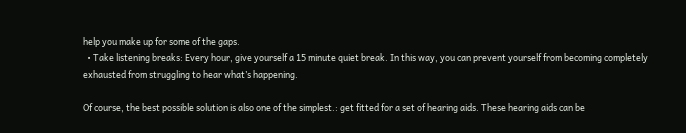help you make up for some of the gaps.
  • Take listening breaks: Every hour, give yourself a 15 minute quiet break. In this way, you can prevent yourself from becoming completely exhausted from struggling to hear what’s happening.

Of course, the best possible solution is also one of the simplest.: get fitted for a set of hearing aids. These hearing aids can be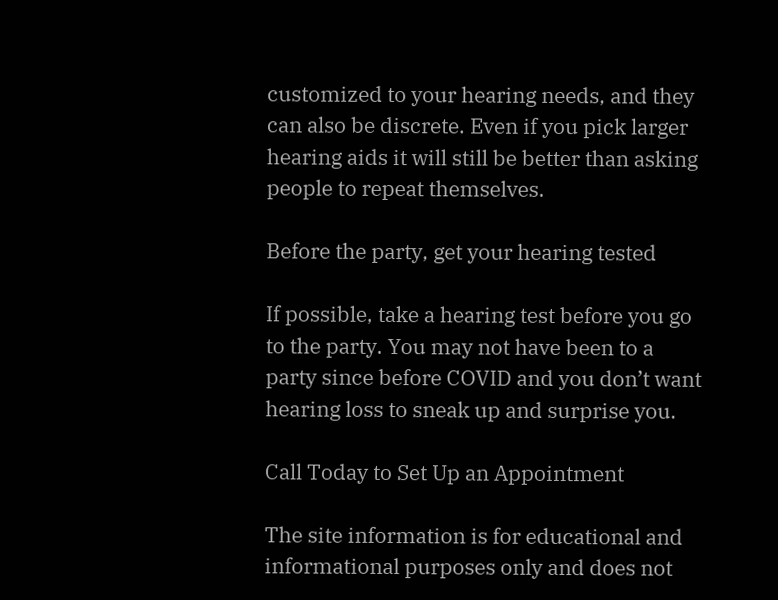customized to your hearing needs, and they can also be discrete. Even if you pick larger hearing aids it will still be better than asking people to repeat themselves.

Before the party, get your hearing tested

If possible, take a hearing test before you go to the party. You may not have been to a party since before COVID and you don’t want hearing loss to sneak up and surprise you.

Call Today to Set Up an Appointment

The site information is for educational and informational purposes only and does not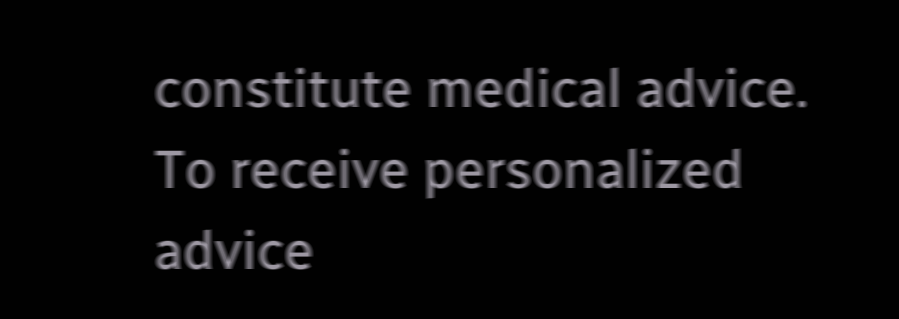constitute medical advice. To receive personalized advice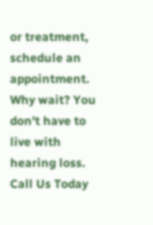or treatment, schedule an appointment.
Why wait? You don't have to live with hearing loss. Call Us Today